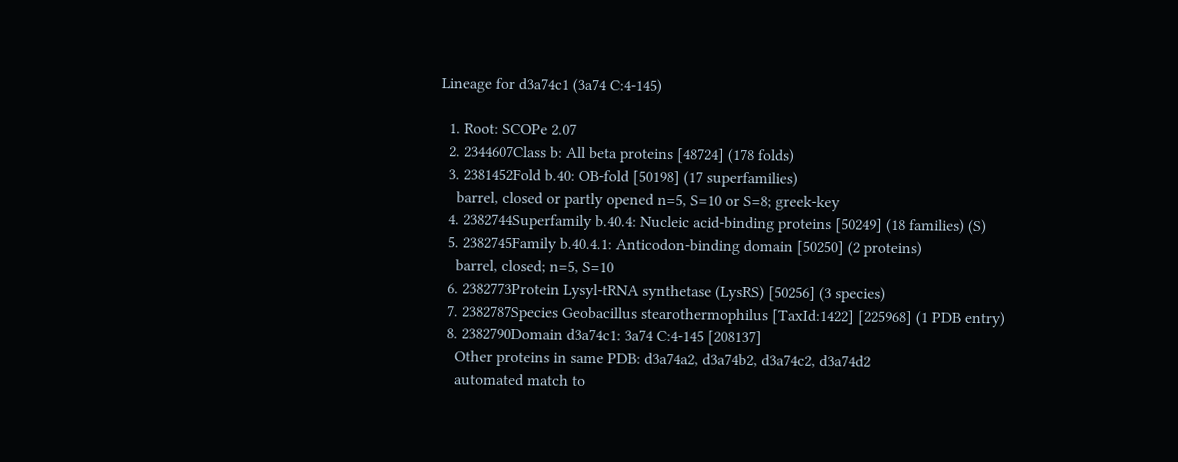Lineage for d3a74c1 (3a74 C:4-145)

  1. Root: SCOPe 2.07
  2. 2344607Class b: All beta proteins [48724] (178 folds)
  3. 2381452Fold b.40: OB-fold [50198] (17 superfamilies)
    barrel, closed or partly opened n=5, S=10 or S=8; greek-key
  4. 2382744Superfamily b.40.4: Nucleic acid-binding proteins [50249] (18 families) (S)
  5. 2382745Family b.40.4.1: Anticodon-binding domain [50250] (2 proteins)
    barrel, closed; n=5, S=10
  6. 2382773Protein Lysyl-tRNA synthetase (LysRS) [50256] (3 species)
  7. 2382787Species Geobacillus stearothermophilus [TaxId:1422] [225968] (1 PDB entry)
  8. 2382790Domain d3a74c1: 3a74 C:4-145 [208137]
    Other proteins in same PDB: d3a74a2, d3a74b2, d3a74c2, d3a74d2
    automated match to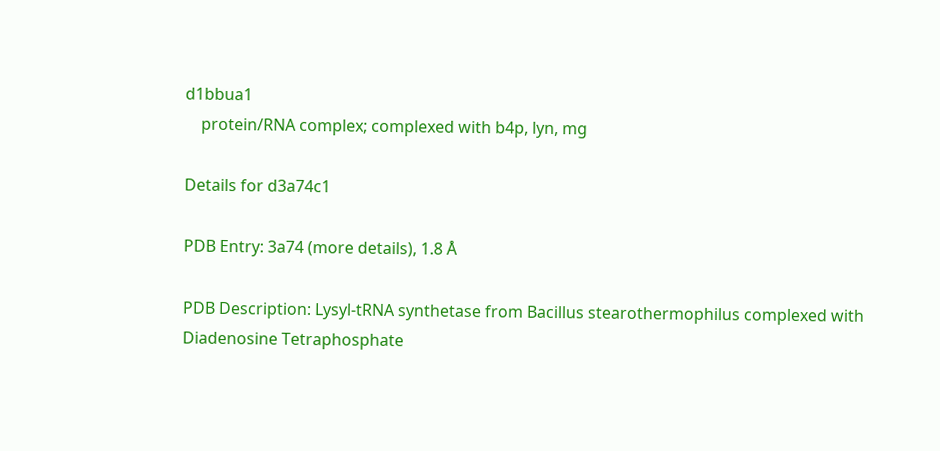d1bbua1
    protein/RNA complex; complexed with b4p, lyn, mg

Details for d3a74c1

PDB Entry: 3a74 (more details), 1.8 Å

PDB Description: Lysyl-tRNA synthetase from Bacillus stearothermophilus complexed with Diadenosine Tetraphosphate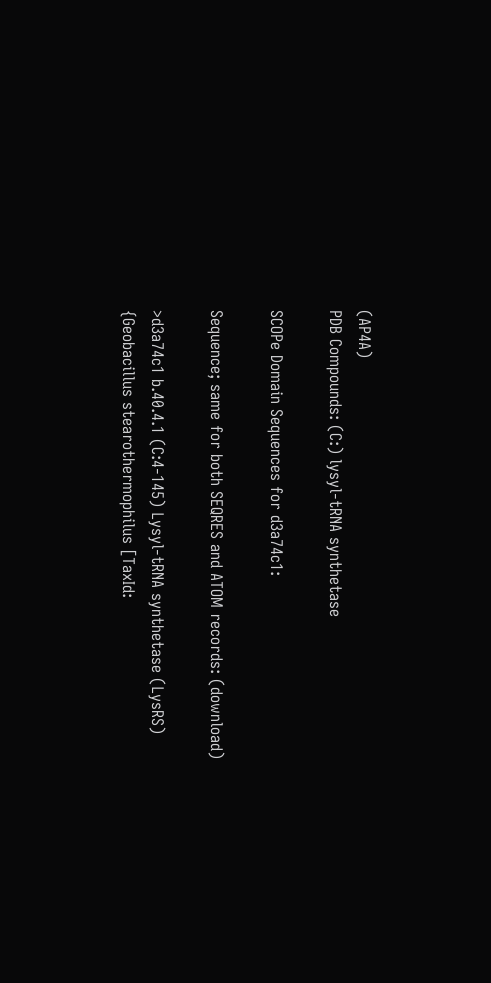(AP4A)
PDB Compounds: (C:) lysyl-tRNA synthetase

SCOPe Domain Sequences for d3a74c1:

Sequence; same for both SEQRES and ATOM records: (download)

>d3a74c1 b.40.4.1 (C:4-145) Lysyl-tRNA synthetase (LysRS) {Geobacillus stearothermophilus [TaxId: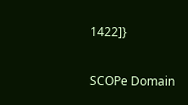1422]}

SCOPe Domain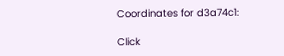Coordinates for d3a74c1:

Click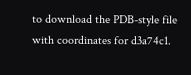to download the PDB-style file with coordinates for d3a74c1.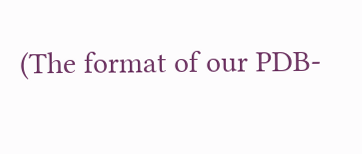(The format of our PDB-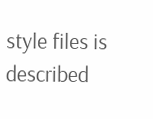style files is described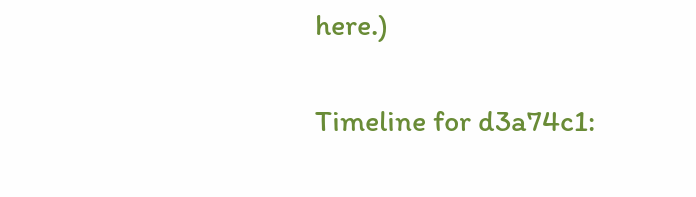here.)

Timeline for d3a74c1: